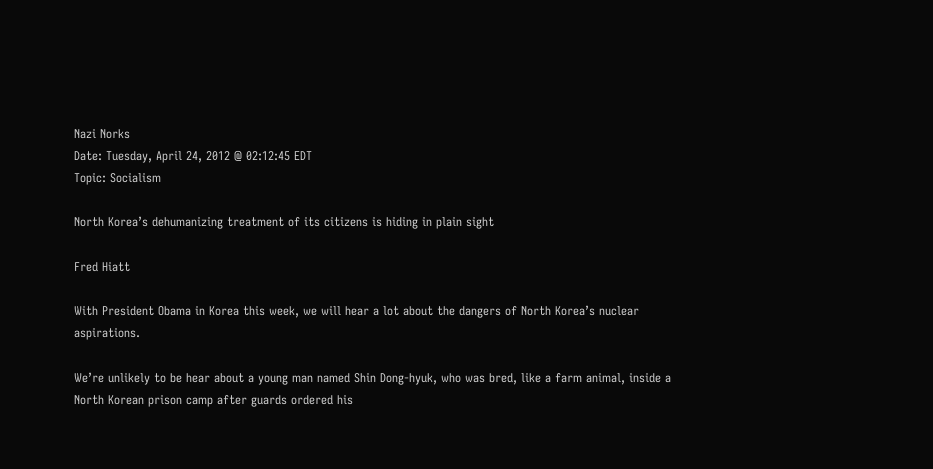Nazi Norks
Date: Tuesday, April 24, 2012 @ 02:12:45 EDT
Topic: Socialism

North Korea’s dehumanizing treatment of its citizens is hiding in plain sight

Fred Hiatt

With President Obama in Korea this week, we will hear a lot about the dangers of North Korea’s nuclear aspirations.

We’re unlikely to be hear about a young man named Shin Dong-hyuk, who was bred, like a farm animal, inside a North Korean prison camp after guards ordered his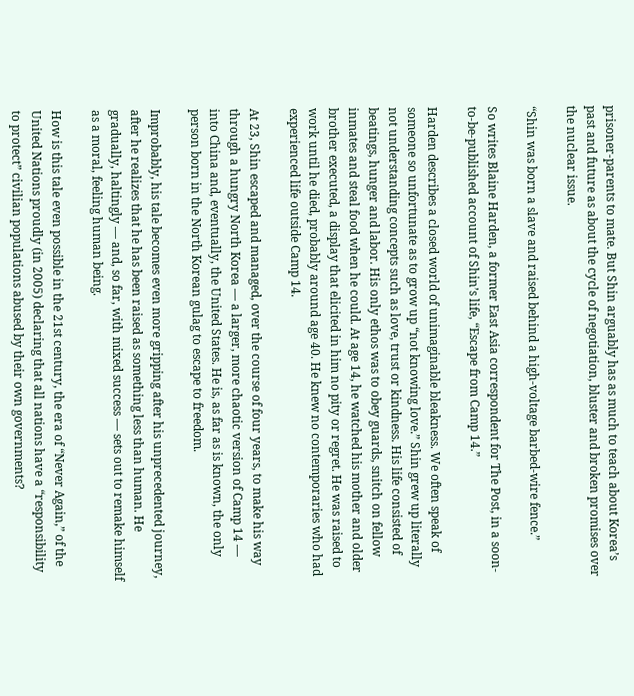prisoner-parents to mate. But Shin arguably has as much to teach about Korea’s past and future as about the cycle of negotiation, bluster and broken promises over the nuclear issue.

“Shin was born a slave and raised behind a high-voltage barbed-wire fence.”

So writes Blaine Harden, a former East Asia correspondent for The Post, in a soon-to-be-published account of Shin’s life, “Escape from Camp 14.”

Harden describes a closed world of unimaginable bleakness. We often speak of someone so unfortunate as to grow up “not knowing love.” Shin grew up literally not understanding concepts such as love, trust or kindness. His life consisted of beatings, hunger and labor. His only ethos was to obey guards, snitch on fellow inmates and steal food when he could. At age 14, he watched his mother and older brother executed, a display that elicited in him no pity or regret. He was raised to work until he died, probably around age 40. He knew no contemporaries who had experienced life outside Camp 14.

At 23, Shin escaped and managed, over the course of four years, to make his way through a hungry North Korea — a larger, more chaotic version of Camp 14 — into China and, eventually, the United States. He is, as far as is known, the only person born in the North Korean gulag to escape to freedom.

Improbably, his tale becomes even more gripping after his unprecedented journey, after he realizes that he has been raised as something less than human. He gradually, haltingly — and, so far, with mixed success — sets out to remake himself as a moral, feeling human being.

How is this tale even possible in the 21st century, the era of “Never Again,” of the United Nations proudly (in 2005) declaring that all nations have a “responsibility to protect” civilian populations abused by their own governments?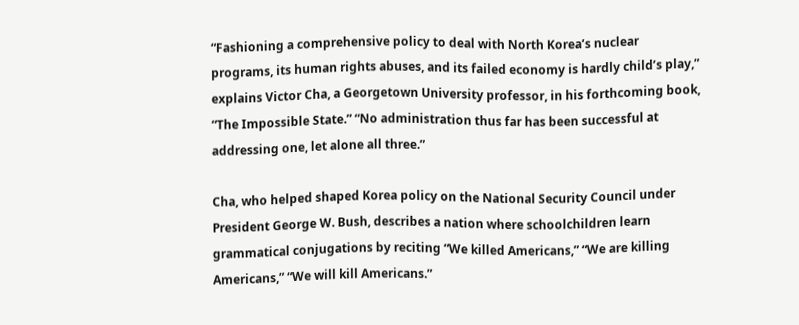“Fashioning a comprehensive policy to deal with North Korea’s nuclear programs, its human rights abuses, and its failed economy is hardly child’s play,” explains Victor Cha, a Georgetown University professor, in his forthcoming book, “The Impossible State.” “No administration thus far has been successful at addressing one, let alone all three.”

Cha, who helped shaped Korea policy on the National Security Council under President George W. Bush, describes a nation where schoolchildren learn grammatical conjugations by reciting “We killed Americans,” “We are killing Americans,” “We will kill Americans.”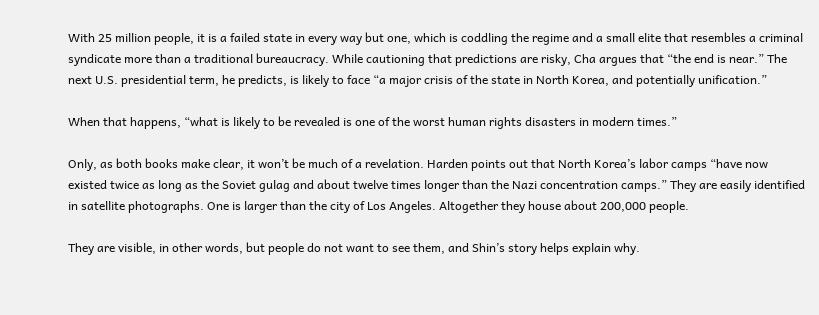With 25 million people, it is a failed state in every way but one, which is coddling the regime and a small elite that resembles a criminal syndicate more than a traditional bureaucracy. While cautioning that predictions are risky, Cha argues that “the end is near.” The next U.S. presidential term, he predicts, is likely to face “a major crisis of the state in North Korea, and potentially unification.”

When that happens, “what is likely to be revealed is one of the worst human rights disasters in modern times.”

Only, as both books make clear, it won’t be much of a revelation. Harden points out that North Korea’s labor camps “have now existed twice as long as the Soviet gulag and about twelve times longer than the Nazi concentration camps.” They are easily identified in satellite photographs. One is larger than the city of Los Angeles. Altogether they house about 200,000 people.

They are visible, in other words, but people do not want to see them, and Shin’s story helps explain why.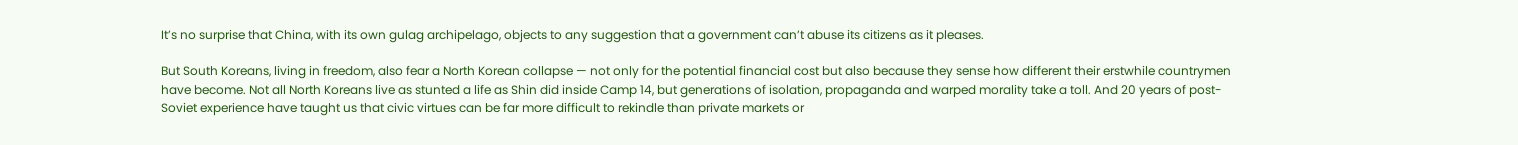It’s no surprise that China, with its own gulag archipelago, objects to any suggestion that a government can’t abuse its citizens as it pleases.

But South Koreans, living in freedom, also fear a North Korean collapse — not only for the potential financial cost but also because they sense how different their erstwhile countrymen have become. Not all North Koreans live as stunted a life as Shin did inside Camp 14, but generations of isolation, propaganda and warped morality take a toll. And 20 years of post-Soviet experience have taught us that civic virtues can be far more difficult to rekindle than private markets or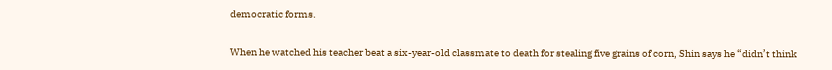democratic forms.

When he watched his teacher beat a six-year-old classmate to death for stealing five grains of corn, Shin says he “didn’t think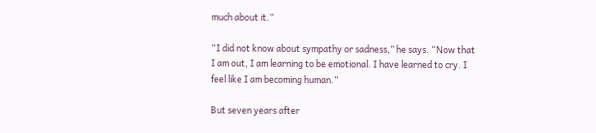much about it.”

“I did not know about sympathy or sadness,” he says. “Now that I am out, I am learning to be emotional. I have learned to cry. I feel like I am becoming human.”

But seven years after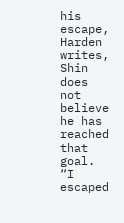his escape, Harden writes, Shin does not believe he has reached that goal. “I escaped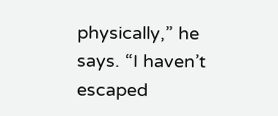physically,” he says. “I haven’t escaped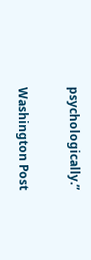psychologically.”

Washington Post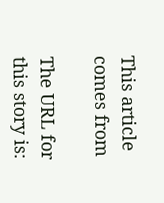This article comes from

The URL for this story is: